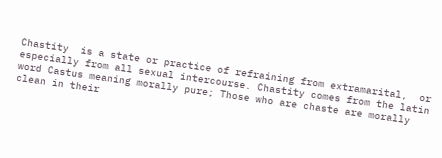Chastity  is a state or practice of refraining from extramarital,  or especially from all sexual intercourse. Chastity comes from the latin word Castus meaning morally pure; Those who are chaste are morally clean in their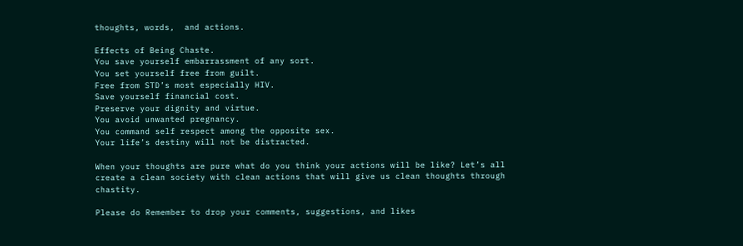thoughts, words,  and actions.

Effects of Being Chaste.
You save yourself embarrassment of any sort.
You set yourself free from guilt.
Free from STD’s most especially HIV.
Save yourself financial cost.
Preserve your dignity and virtue.
You avoid unwanted pregnancy.
You command self respect among the opposite sex.
Your life’s destiny will not be distracted.

When your thoughts are pure what do you think your actions will be like? Let’s all create a clean society with clean actions that will give us clean thoughts through chastity.

Please do Remember to drop your comments, suggestions, and likes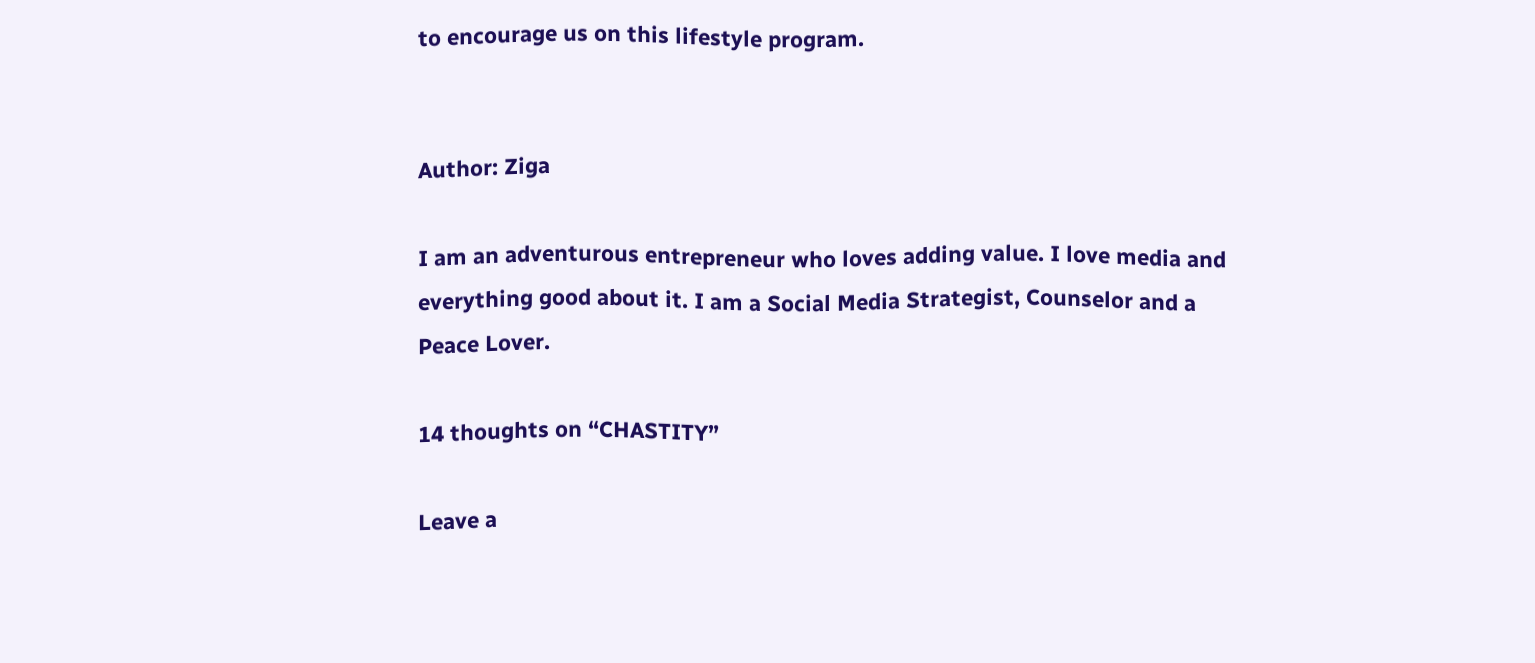to encourage us on this lifestyle program.


Author: Ziga

I am an adventurous entrepreneur who loves adding value. I love media and everything good about it. I am a Social Media Strategist, Counselor and a Peace Lover.

14 thoughts on “CHASTITY”

Leave a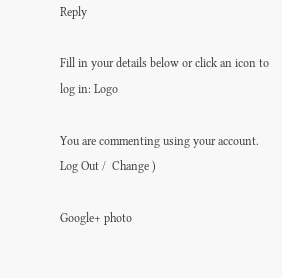Reply

Fill in your details below or click an icon to log in: Logo

You are commenting using your account. Log Out /  Change )

Google+ photo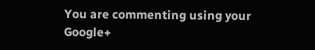You are commenting using your Google+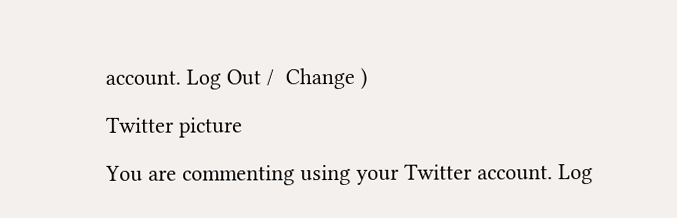account. Log Out /  Change )

Twitter picture

You are commenting using your Twitter account. Log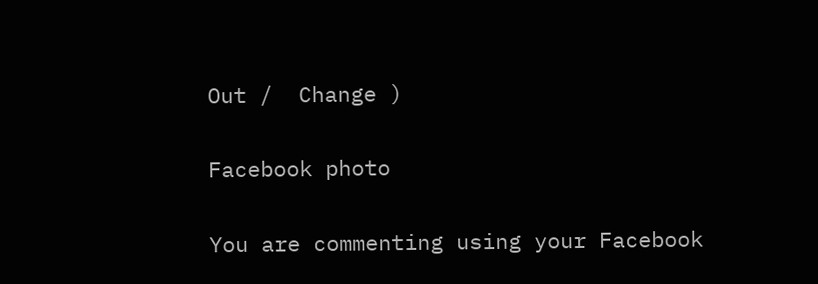Out /  Change )

Facebook photo

You are commenting using your Facebook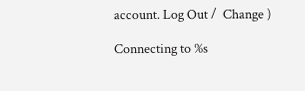account. Log Out /  Change )

Connecting to %s